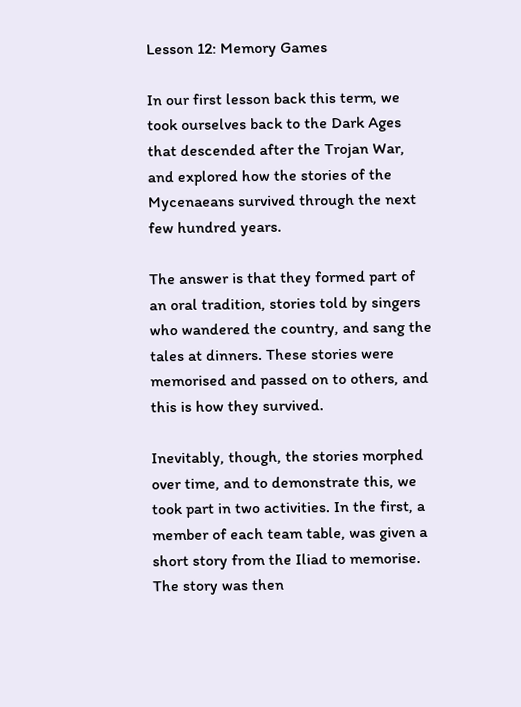Lesson 12: Memory Games

In our first lesson back this term, we took ourselves back to the Dark Ages that descended after the Trojan War, and explored how the stories of the Mycenaeans survived through the next few hundred years.

The answer is that they formed part of an oral tradition, stories told by singers who wandered the country, and sang the tales at dinners. These stories were memorised and passed on to others, and this is how they survived.

Inevitably, though, the stories morphed over time, and to demonstrate this, we took part in two activities. In the first, a member of each team table, was given a short story from the Iliad to memorise. The story was then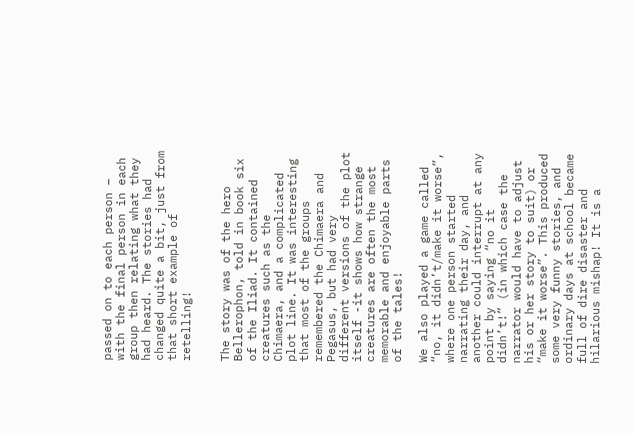passed on to each person – with the final person in each group then relating what they had heard. The stories had changed quite a bit, just from that short example of retelling!


The story was of the hero Bellerophon, told in book six of the Iliad. It contained creatures such as the Chimaera, and a complicated plot line. It was interesting that most of the groups remembered the Chimaera and Pegasus, but had very different versions of the plot itself -it shows how strange creatures are often the most memorable and enjoyable parts of the tales!

We also played a game called “no, it didn’t/make it worse”, where one person started narrating their day, and another could interrupt at any point by saying “no it didn’t!” (in which case the narrator would have to adjust his or her story to suit) or “make it worse”. This produced some very funny stories, and ordinary days at school became full of dire disaster and hilarious mishap! It is a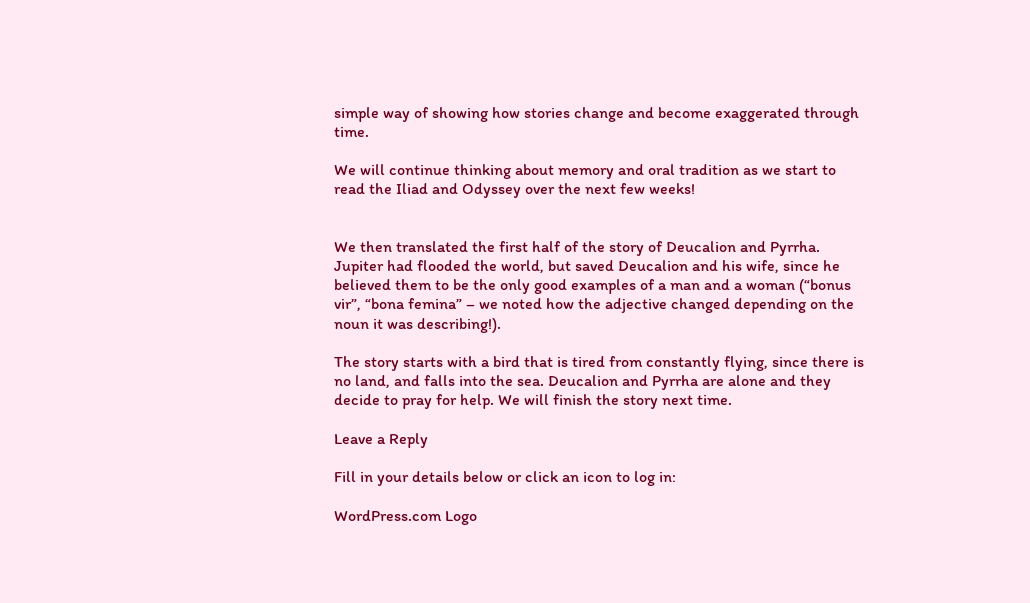simple way of showing how stories change and become exaggerated through time.

We will continue thinking about memory and oral tradition as we start to read the Iliad and Odyssey over the next few weeks!


We then translated the first half of the story of Deucalion and Pyrrha. Jupiter had flooded the world, but saved Deucalion and his wife, since he believed them to be the only good examples of a man and a woman (“bonus vir”, “bona femina” – we noted how the adjective changed depending on the noun it was describing!).

The story starts with a bird that is tired from constantly flying, since there is no land, and falls into the sea. Deucalion and Pyrrha are alone and they decide to pray for help. We will finish the story next time.

Leave a Reply

Fill in your details below or click an icon to log in:

WordPress.com Logo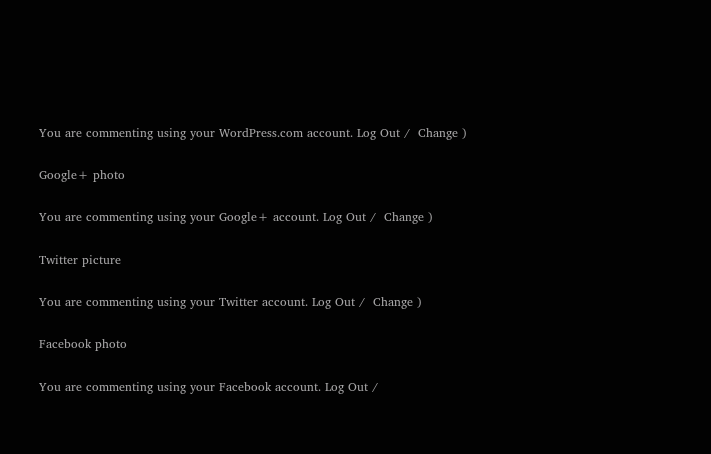You are commenting using your WordPress.com account. Log Out /  Change )

Google+ photo

You are commenting using your Google+ account. Log Out /  Change )

Twitter picture

You are commenting using your Twitter account. Log Out /  Change )

Facebook photo

You are commenting using your Facebook account. Log Out /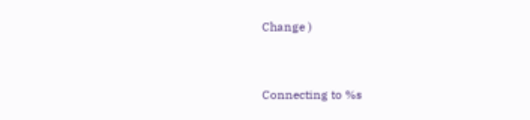Change )


Connecting to %s